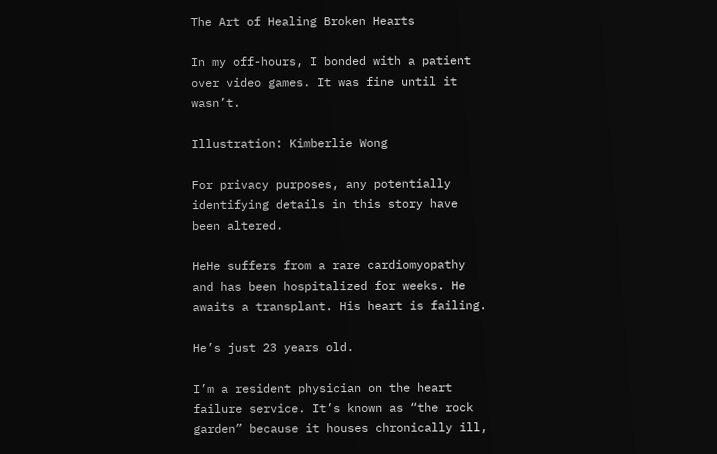The Art of Healing Broken Hearts

In my off-hours, I bonded with a patient over video games. It was fine until it wasn’t.

Illustration: Kimberlie Wong

For privacy purposes, any potentially identifying details in this story have been altered.

HeHe suffers from a rare cardiomyopathy and has been hospitalized for weeks. He awaits a transplant. His heart is failing.

He’s just 23 years old.

I’m a resident physician on the heart failure service. It’s known as “the rock garden” because it houses chronically ill,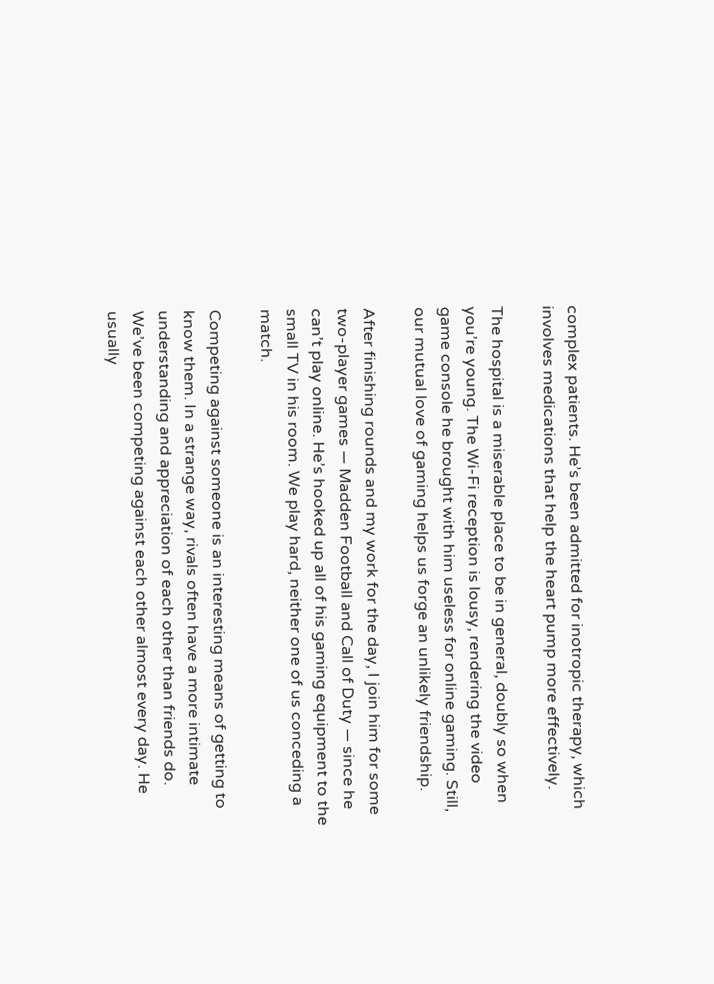complex patients. He’s been admitted for inotropic therapy, which involves medications that help the heart pump more effectively.

The hospital is a miserable place to be in general, doubly so when you’re young. The Wi-Fi reception is lousy, rendering the video game console he brought with him useless for online gaming. Still, our mutual love of gaming helps us forge an unlikely friendship.

After finishing rounds and my work for the day, I join him for some two-player games — Madden Football and Call of Duty — since he can’t play online. He’s hooked up all of his gaming equipment to the small TV in his room. We play hard, neither one of us conceding a match.

Competing against someone is an interesting means of getting to know them. In a strange way, rivals often have a more intimate understanding and appreciation of each other than friends do. We’ve been competing against each other almost every day. He usually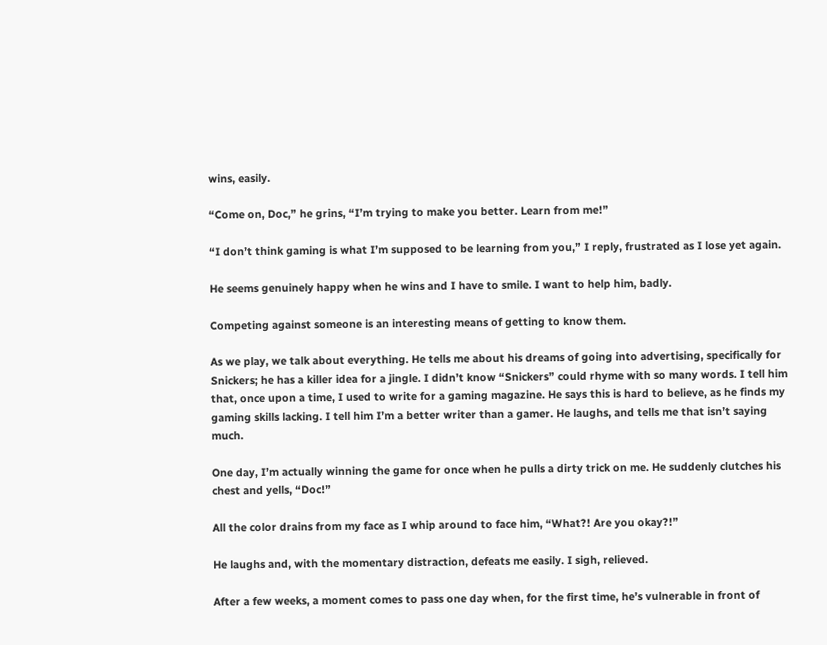wins, easily.

“Come on, Doc,” he grins, “I’m trying to make you better. Learn from me!”

“I don’t think gaming is what I’m supposed to be learning from you,” I reply, frustrated as I lose yet again.

He seems genuinely happy when he wins and I have to smile. I want to help him, badly.

Competing against someone is an interesting means of getting to know them.

As we play, we talk about everything. He tells me about his dreams of going into advertising, specifically for Snickers; he has a killer idea for a jingle. I didn’t know “Snickers” could rhyme with so many words. I tell him that, once upon a time, I used to write for a gaming magazine. He says this is hard to believe, as he finds my gaming skills lacking. I tell him I’m a better writer than a gamer. He laughs, and tells me that isn’t saying much.

One day, I’m actually winning the game for once when he pulls a dirty trick on me. He suddenly clutches his chest and yells, “Doc!”

All the color drains from my face as I whip around to face him, “What?! Are you okay?!”

He laughs and, with the momentary distraction, defeats me easily. I sigh, relieved.

After a few weeks, a moment comes to pass one day when, for the first time, he’s vulnerable in front of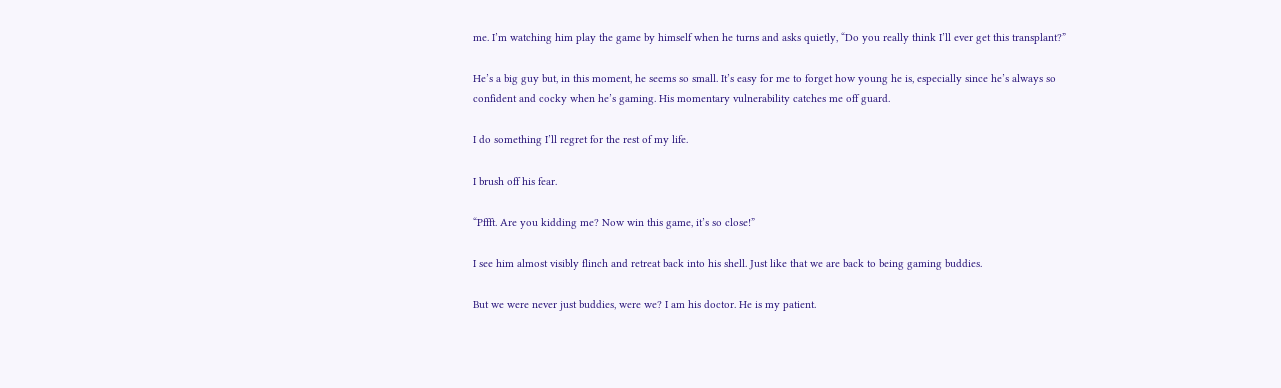me. I’m watching him play the game by himself when he turns and asks quietly, “Do you really think I’ll ever get this transplant?”

He’s a big guy but, in this moment, he seems so small. It’s easy for me to forget how young he is, especially since he’s always so confident and cocky when he’s gaming. His momentary vulnerability catches me off guard.

I do something I’ll regret for the rest of my life.

I brush off his fear.

“Pffft. Are you kidding me? Now win this game, it’s so close!”

I see him almost visibly flinch and retreat back into his shell. Just like that we are back to being gaming buddies.

But we were never just buddies, were we? I am his doctor. He is my patient.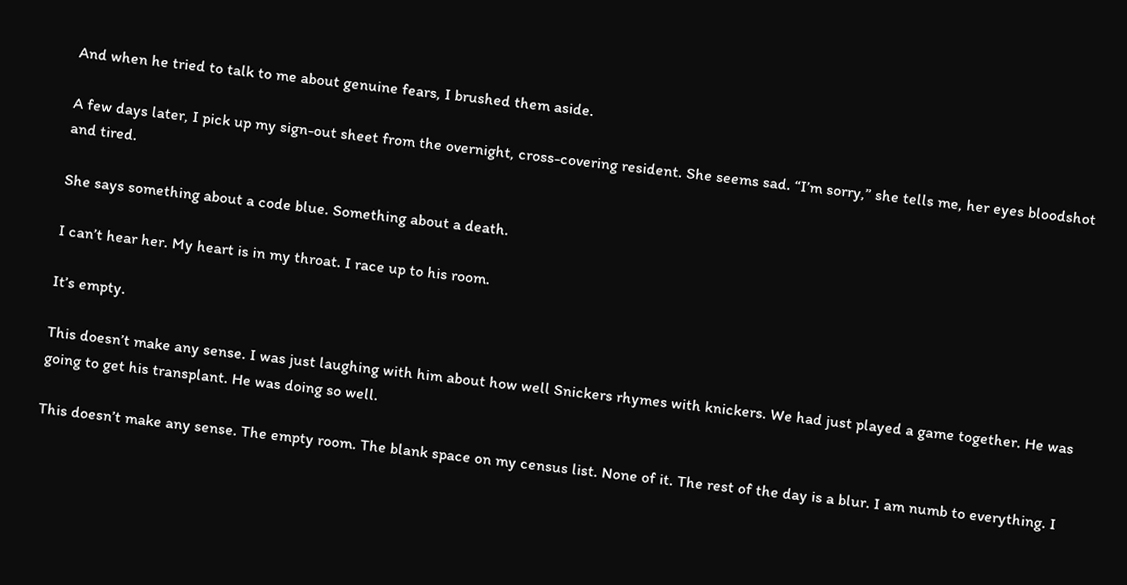And when he tried to talk to me about genuine fears, I brushed them aside.

A few days later, I pick up my sign-out sheet from the overnight, cross-covering resident. She seems sad. “I’m sorry,” she tells me, her eyes bloodshot and tired.

She says something about a code blue. Something about a death.

I can’t hear her. My heart is in my throat. I race up to his room.

It’s empty.

This doesn’t make any sense. I was just laughing with him about how well Snickers rhymes with knickers. We had just played a game together. He was going to get his transplant. He was doing so well.

This doesn’t make any sense. The empty room. The blank space on my census list. None of it. The rest of the day is a blur. I am numb to everything. I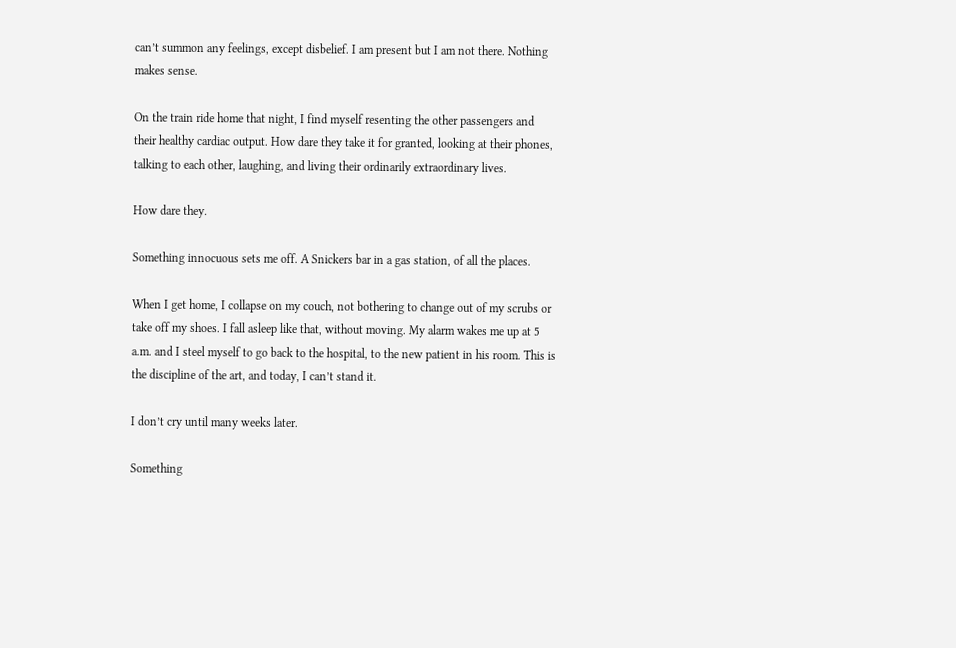can’t summon any feelings, except disbelief. I am present but I am not there. Nothing makes sense.

On the train ride home that night, I find myself resenting the other passengers and their healthy cardiac output. How dare they take it for granted, looking at their phones, talking to each other, laughing, and living their ordinarily extraordinary lives.

How dare they.

Something innocuous sets me off. A Snickers bar in a gas station, of all the places.

When I get home, I collapse on my couch, not bothering to change out of my scrubs or take off my shoes. I fall asleep like that, without moving. My alarm wakes me up at 5 a.m. and I steel myself to go back to the hospital, to the new patient in his room. This is the discipline of the art, and today, I can’t stand it.

I don’t cry until many weeks later.

Something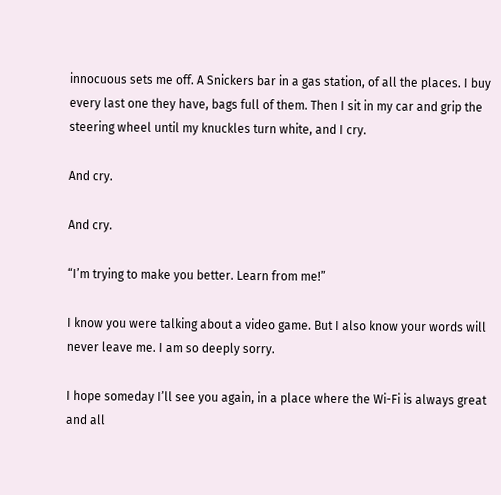innocuous sets me off. A Snickers bar in a gas station, of all the places. I buy every last one they have, bags full of them. Then I sit in my car and grip the steering wheel until my knuckles turn white, and I cry.

And cry.

And cry.

“I’m trying to make you better. Learn from me!”

I know you were talking about a video game. But I also know your words will never leave me. I am so deeply sorry.

I hope someday I’ll see you again, in a place where the Wi-Fi is always great and all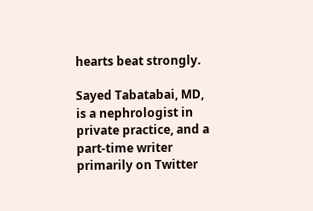hearts beat strongly.

Sayed Tabatabai, MD, is a nephrologist in private practice, and a part-time writer primarily on Twitter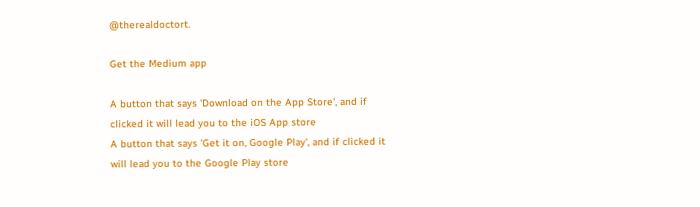@therealdoctort.

Get the Medium app

A button that says 'Download on the App Store', and if clicked it will lead you to the iOS App store
A button that says 'Get it on, Google Play', and if clicked it will lead you to the Google Play store